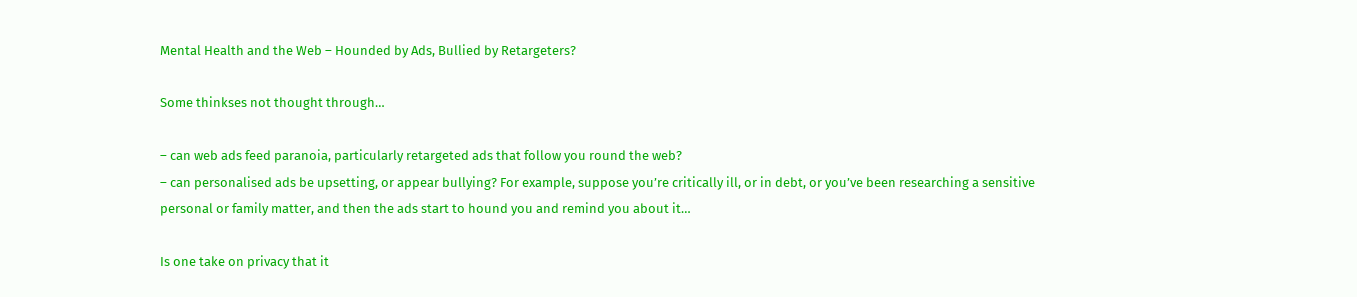Mental Health and the Web – Hounded by Ads, Bullied by Retargeters?

Some thinkses not thought through…

– can web ads feed paranoia, particularly retargeted ads that follow you round the web?
– can personalised ads be upsetting, or appear bullying? For example, suppose you’re critically ill, or in debt, or you’ve been researching a sensitive personal or family matter, and then the ads start to hound you and remind you about it…

Is one take on privacy that it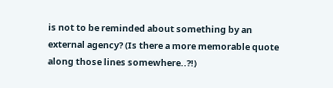is not to be reminded about something by an external agency? (Is there a more memorable quote along those lines somewhere..?!)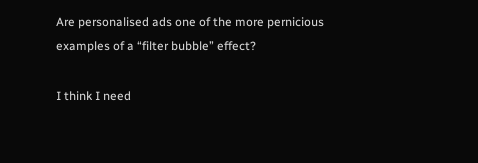Are personalised ads one of the more pernicious examples of a “filter bubble” effect?

I think I need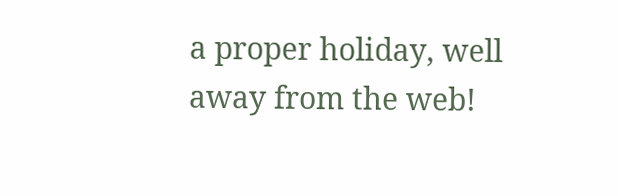a proper holiday, well away from the web!